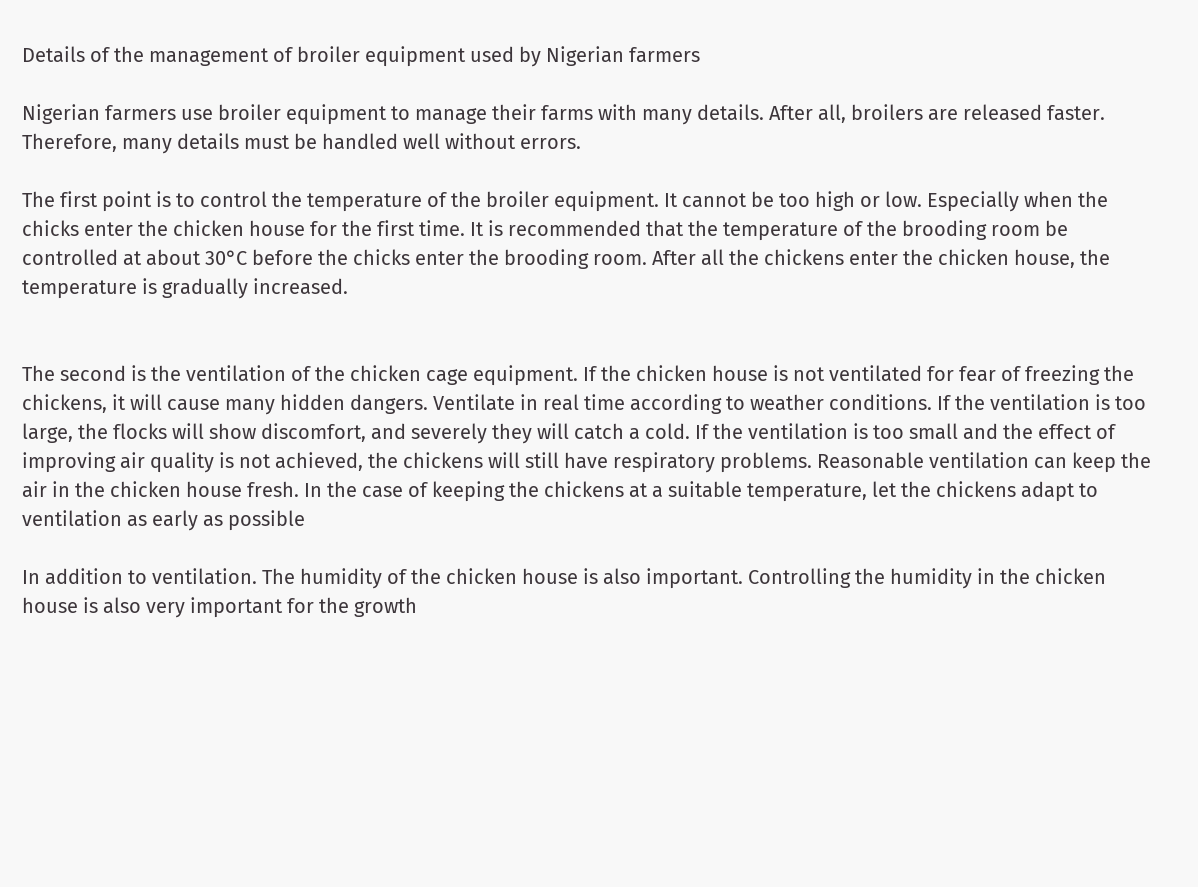Details of the management of broiler equipment used by Nigerian farmers

Nigerian farmers use broiler equipment to manage their farms with many details. After all, broilers are released faster. Therefore, many details must be handled well without errors.

The first point is to control the temperature of the broiler equipment. It cannot be too high or low. Especially when the chicks enter the chicken house for the first time. It is recommended that the temperature of the brooding room be controlled at about 30°C before the chicks enter the brooding room. After all the chickens enter the chicken house, the temperature is gradually increased.


The second is the ventilation of the chicken cage equipment. If the chicken house is not ventilated for fear of freezing the chickens, it will cause many hidden dangers. Ventilate in real time according to weather conditions. If the ventilation is too large, the flocks will show discomfort, and severely they will catch a cold. If the ventilation is too small and the effect of improving air quality is not achieved, the chickens will still have respiratory problems. Reasonable ventilation can keep the air in the chicken house fresh. In the case of keeping the chickens at a suitable temperature, let the chickens adapt to ventilation as early as possible

In addition to ventilation. The humidity of the chicken house is also important. Controlling the humidity in the chicken house is also very important for the growth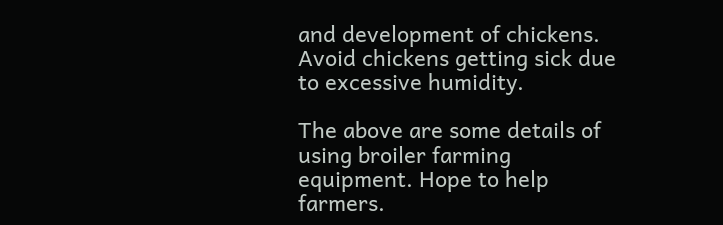and development of chickens. Avoid chickens getting sick due to excessive humidity.

The above are some details of using broiler farming equipment. Hope to help farmers.